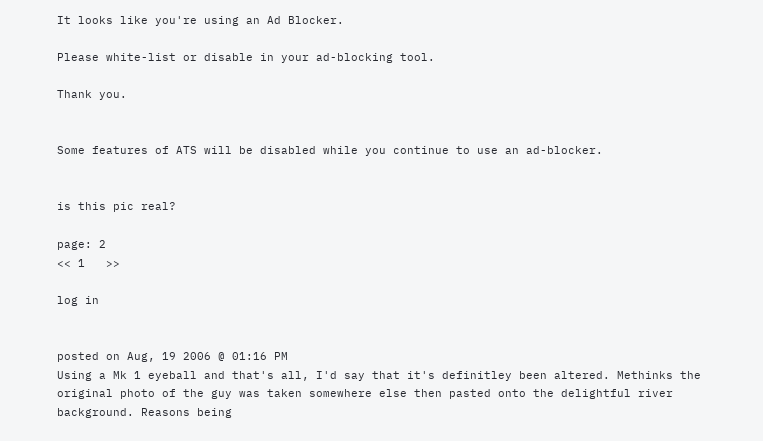It looks like you're using an Ad Blocker.

Please white-list or disable in your ad-blocking tool.

Thank you.


Some features of ATS will be disabled while you continue to use an ad-blocker.


is this pic real?

page: 2
<< 1   >>

log in


posted on Aug, 19 2006 @ 01:16 PM
Using a Mk 1 eyeball and that's all, I'd say that it's definitley been altered. Methinks the original photo of the guy was taken somewhere else then pasted onto the delightful river background. Reasons being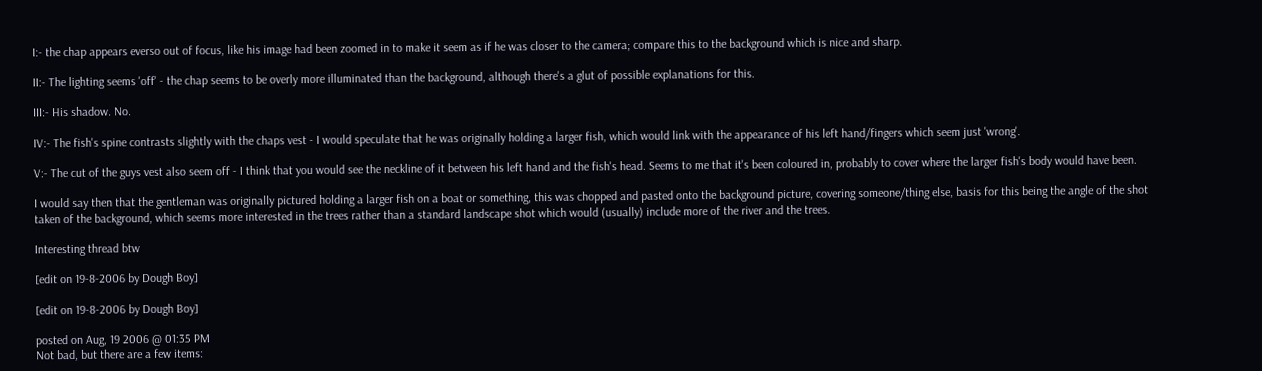I:- the chap appears everso out of focus, like his image had been zoomed in to make it seem as if he was closer to the camera; compare this to the background which is nice and sharp.

II:- The lighting seems 'off' - the chap seems to be overly more illuminated than the background, although there's a glut of possible explanations for this.

III:- His shadow. No.

IV:- The fish's spine contrasts slightly with the chaps vest - I would speculate that he was originally holding a larger fish, which would link with the appearance of his left hand/fingers which seem just 'wrong'.

V:- The cut of the guys vest also seem off - I think that you would see the neckline of it between his left hand and the fish's head. Seems to me that it's been coloured in, probably to cover where the larger fish's body would have been.

I would say then that the gentleman was originally pictured holding a larger fish on a boat or something, this was chopped and pasted onto the background picture, covering someone/thing else, basis for this being the angle of the shot taken of the background, which seems more interested in the trees rather than a standard landscape shot which would (usually) include more of the river and the trees.

Interesting thread btw

[edit on 19-8-2006 by Dough Boy]

[edit on 19-8-2006 by Dough Boy]

posted on Aug, 19 2006 @ 01:35 PM
Not bad, but there are a few items: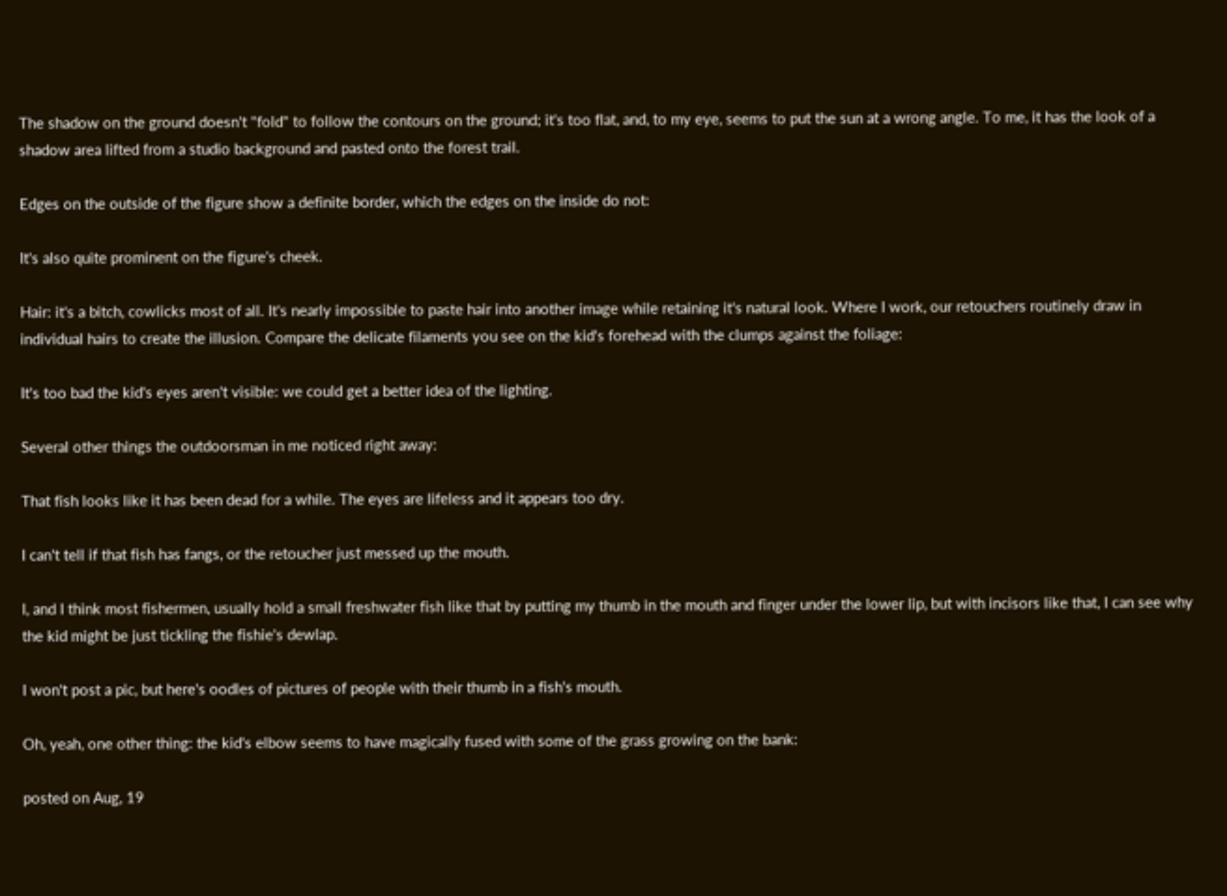The shadow on the ground doesn't "fold" to follow the contours on the ground; it's too flat, and, to my eye, seems to put the sun at a wrong angle. To me, it has the look of a shadow area lifted from a studio background and pasted onto the forest trail.

Edges on the outside of the figure show a definite border, which the edges on the inside do not:

It's also quite prominent on the figure's cheek.

Hair: it's a bitch, cowlicks most of all. It's nearly impossible to paste hair into another image while retaining it's natural look. Where I work, our retouchers routinely draw in individual hairs to create the illusion. Compare the delicate filaments you see on the kid's forehead with the clumps against the foliage:

It's too bad the kid's eyes aren't visible: we could get a better idea of the lighting.

Several other things the outdoorsman in me noticed right away:

That fish looks like it has been dead for a while. The eyes are lifeless and it appears too dry.

I can't tell if that fish has fangs, or the retoucher just messed up the mouth.

I, and I think most fishermen, usually hold a small freshwater fish like that by putting my thumb in the mouth and finger under the lower lip, but with incisors like that, I can see why the kid might be just tickling the fishie's dewlap.

I won't post a pic, but here's oodles of pictures of people with their thumb in a fish's mouth.

Oh, yeah, one other thing: the kid's elbow seems to have magically fused with some of the grass growing on the bank:

posted on Aug, 19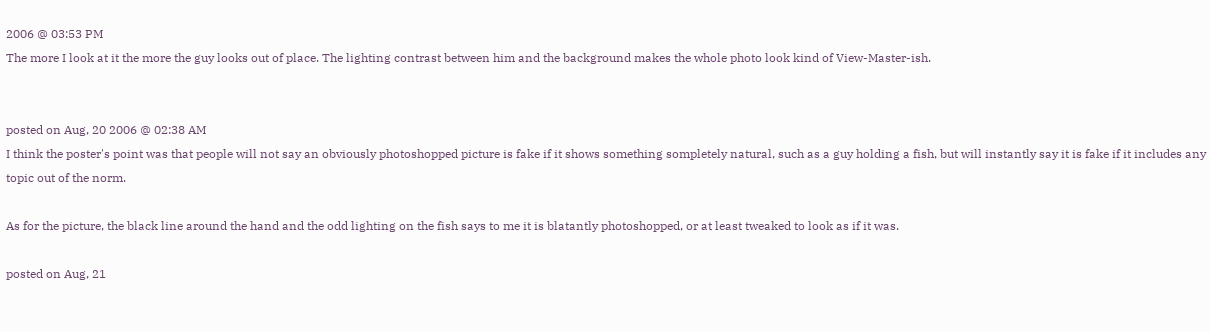2006 @ 03:53 PM
The more I look at it the more the guy looks out of place. The lighting contrast between him and the background makes the whole photo look kind of View-Master-ish.


posted on Aug, 20 2006 @ 02:38 AM
I think the poster's point was that people will not say an obviously photoshopped picture is fake if it shows something sompletely natural, such as a guy holding a fish, but will instantly say it is fake if it includes any topic out of the norm.

As for the picture, the black line around the hand and the odd lighting on the fish says to me it is blatantly photoshopped, or at least tweaked to look as if it was.

posted on Aug, 21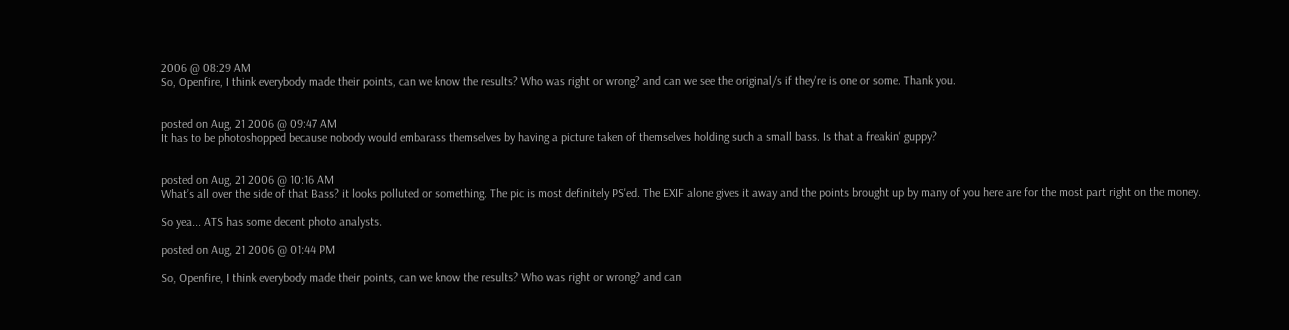2006 @ 08:29 AM
So, Openfire, I think everybody made their points, can we know the results? Who was right or wrong? and can we see the original/s if they're is one or some. Thank you.


posted on Aug, 21 2006 @ 09:47 AM
It has to be photoshopped because nobody would embarass themselves by having a picture taken of themselves holding such a small bass. Is that a freakin' guppy?


posted on Aug, 21 2006 @ 10:16 AM
What’s all over the side of that Bass? it looks polluted or something. The pic is most definitely PS'ed. The EXIF alone gives it away and the points brought up by many of you here are for the most part right on the money.

So yea... ATS has some decent photo analysts.

posted on Aug, 21 2006 @ 01:44 PM

So, Openfire, I think everybody made their points, can we know the results? Who was right or wrong? and can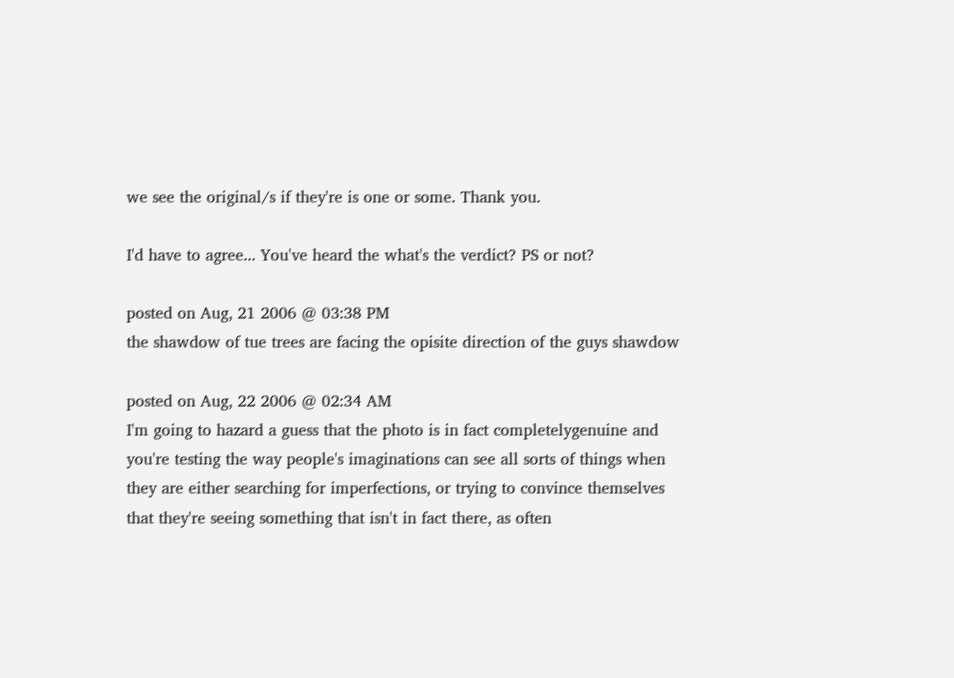we see the original/s if they're is one or some. Thank you.

I'd have to agree... You've heard the what's the verdict? PS or not?

posted on Aug, 21 2006 @ 03:38 PM
the shawdow of tue trees are facing the opisite direction of the guys shawdow

posted on Aug, 22 2006 @ 02:34 AM
I'm going to hazard a guess that the photo is in fact completelygenuine and you're testing the way people's imaginations can see all sorts of things when they are either searching for imperfections, or trying to convince themselves that they're seeing something that isn't in fact there, as often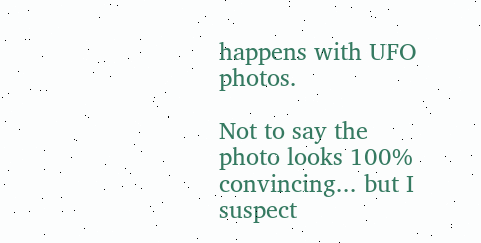happens with UFO photos.

Not to say the photo looks 100% convincing... but I suspect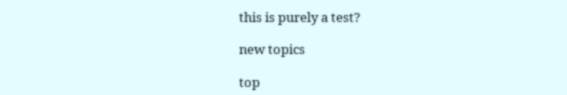this is purely a test?

new topics

top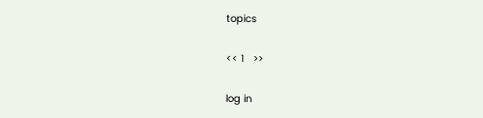topics

<< 1   >>

log in